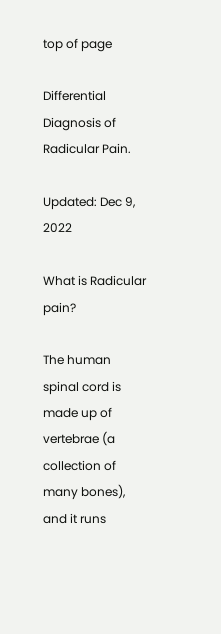top of page

Differential Diagnosis of Radicular Pain.

Updated: Dec 9, 2022

What is Radicular pain?

The human spinal cord is made up of vertebrae (a collection of many bones), and it runs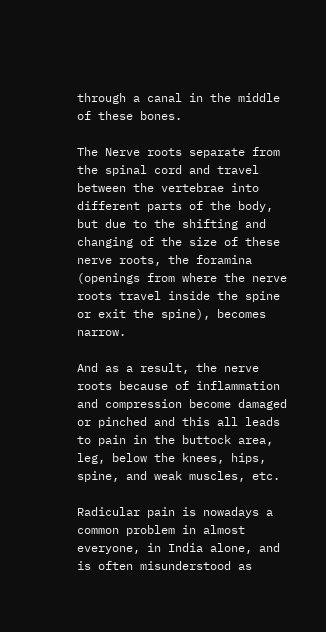through a canal in the middle of these bones.

The Nerve roots separate from the spinal cord and travel between the vertebrae into different parts of the body, but due to the shifting and changing of the size of these nerve roots, the foramina (openings from where the nerve roots travel inside the spine or exit the spine), becomes narrow.

And as a result, the nerve roots because of inflammation and compression become damaged or pinched and this all leads to pain in the buttock area, leg, below the knees, hips, spine, and weak muscles, etc.

Radicular pain is nowadays a common problem in almost everyone, in India alone, and is often misunderstood as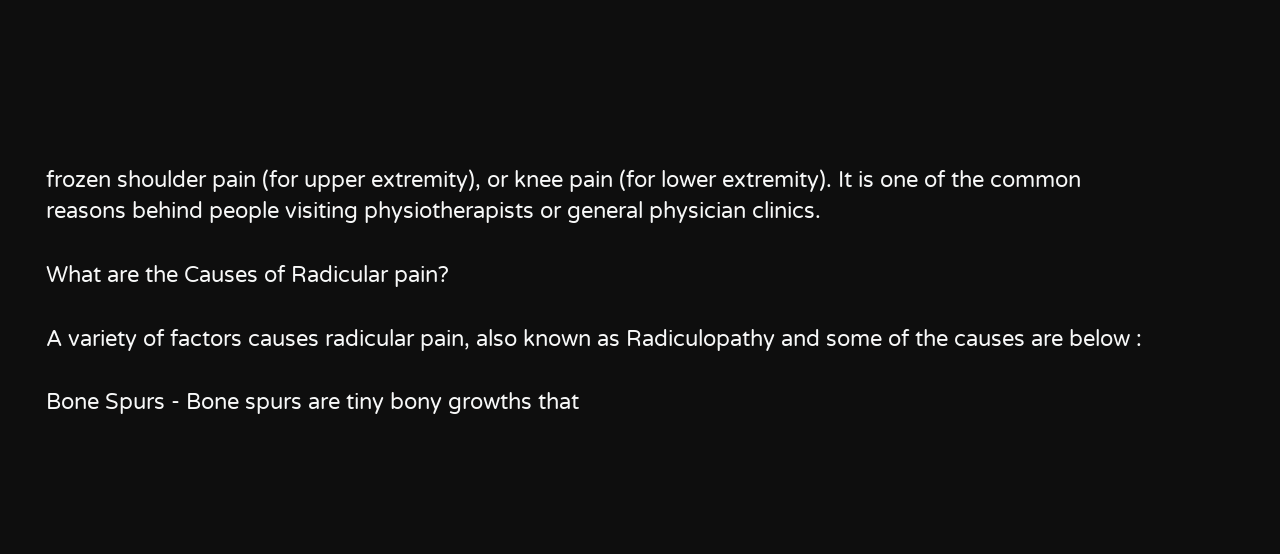frozen shoulder pain (for upper extremity), or knee pain (for lower extremity). It is one of the common reasons behind people visiting physiotherapists or general physician clinics.

What are the Causes of Radicular pain?

A variety of factors causes radicular pain, also known as Radiculopathy and some of the causes are below :

Bone Spurs - Bone spurs are tiny bony growths that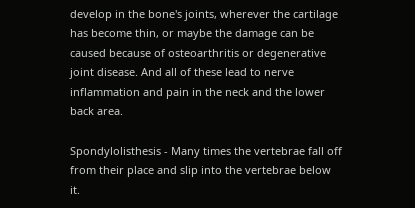develop in the bone's joints, wherever the cartilage has become thin, or maybe the damage can be caused because of osteoarthritis or degenerative joint disease. And all of these lead to nerve inflammation and pain in the neck and the lower back area.

Spondylolisthesis - Many times the vertebrae fall off from their place and slip into the vertebrae below it.